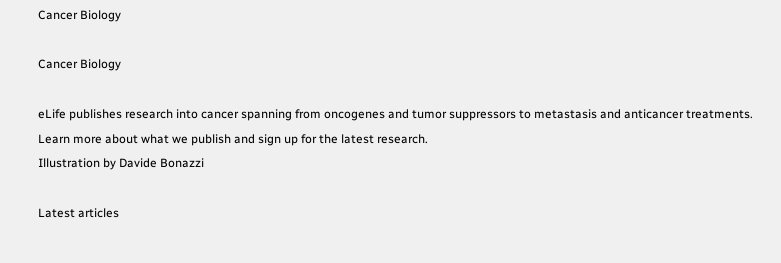Cancer Biology

Cancer Biology

eLife publishes research into cancer spanning from oncogenes and tumor suppressors to metastasis and anticancer treatments. Learn more about what we publish and sign up for the latest research.
Illustration by Davide Bonazzi

Latest articles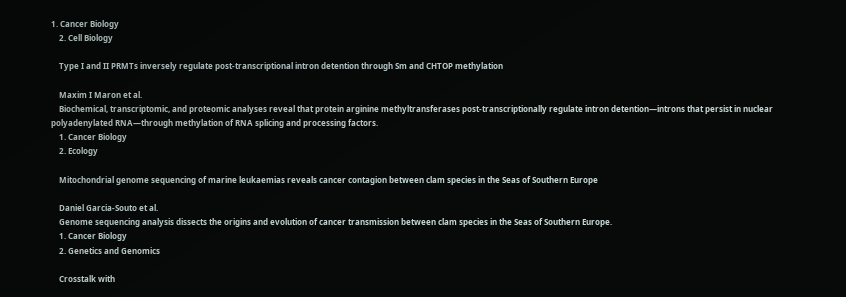1. Cancer Biology
    2. Cell Biology

    Type I and II PRMTs inversely regulate post-transcriptional intron detention through Sm and CHTOP methylation

    Maxim I Maron et al.
    Biochemical, transcriptomic, and proteomic analyses reveal that protein arginine methyltransferases post-transcriptionally regulate intron detention—introns that persist in nuclear polyadenylated RNA—through methylation of RNA splicing and processing factors.
    1. Cancer Biology
    2. Ecology

    Mitochondrial genome sequencing of marine leukaemias reveals cancer contagion between clam species in the Seas of Southern Europe

    Daniel Garcia-Souto et al.
    Genome sequencing analysis dissects the origins and evolution of cancer transmission between clam species in the Seas of Southern Europe.
    1. Cancer Biology
    2. Genetics and Genomics

    Crosstalk with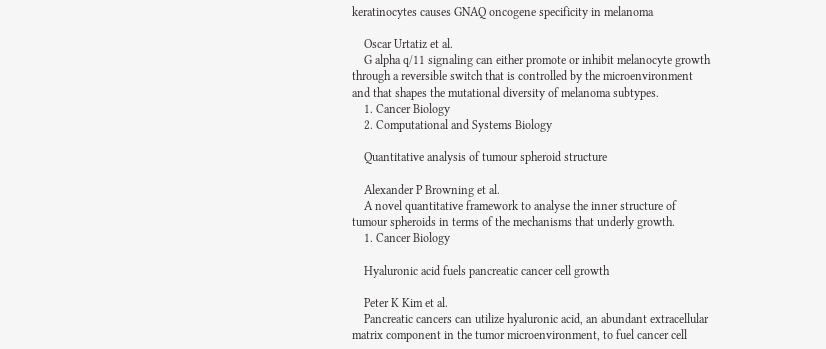keratinocytes causes GNAQ oncogene specificity in melanoma

    Oscar Urtatiz et al.
    G alpha q/11 signaling can either promote or inhibit melanocyte growth through a reversible switch that is controlled by the microenvironment and that shapes the mutational diversity of melanoma subtypes.
    1. Cancer Biology
    2. Computational and Systems Biology

    Quantitative analysis of tumour spheroid structure

    Alexander P Browning et al.
    A novel quantitative framework to analyse the inner structure of tumour spheroids in terms of the mechanisms that underly growth.
    1. Cancer Biology

    Hyaluronic acid fuels pancreatic cancer cell growth

    Peter K Kim et al.
    Pancreatic cancers can utilize hyaluronic acid, an abundant extracellular matrix component in the tumor microenvironment, to fuel cancer cell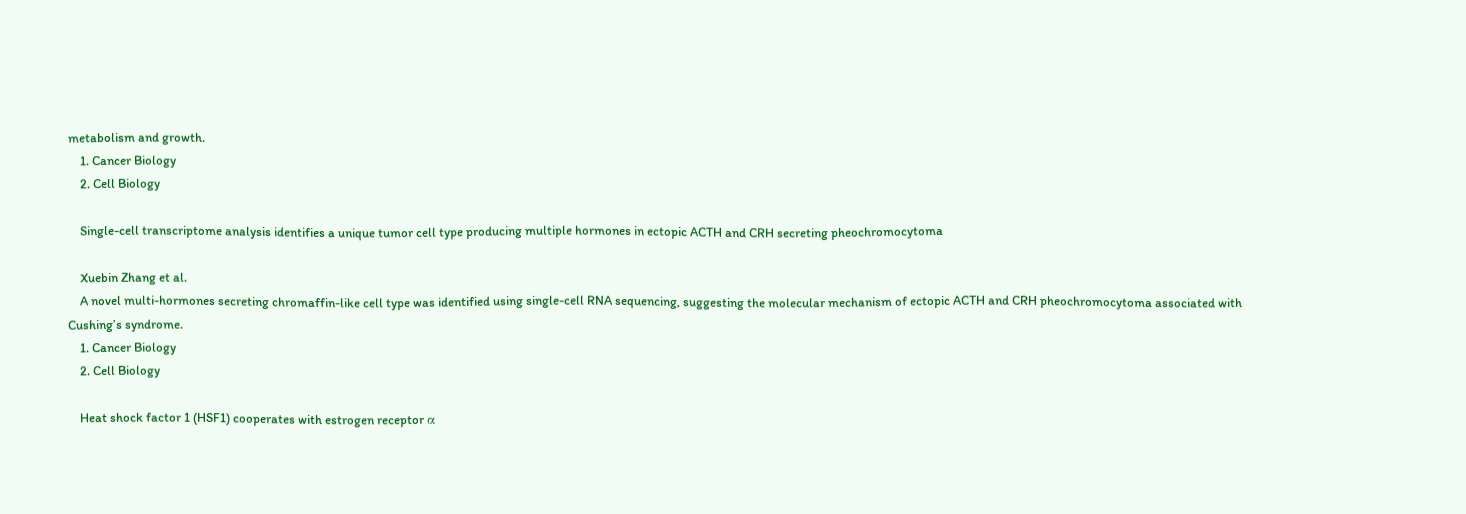metabolism and growth.
    1. Cancer Biology
    2. Cell Biology

    Single-cell transcriptome analysis identifies a unique tumor cell type producing multiple hormones in ectopic ACTH and CRH secreting pheochromocytoma

    Xuebin Zhang et al.
    A novel multi-hormones secreting chromaffin-like cell type was identified using single-cell RNA sequencing, suggesting the molecular mechanism of ectopic ACTH and CRH pheochromocytoma associated with Cushing’s syndrome.
    1. Cancer Biology
    2. Cell Biology

    Heat shock factor 1 (HSF1) cooperates with estrogen receptor α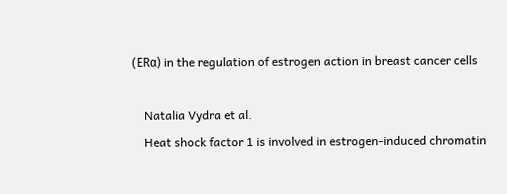(ERα) in the regulation of estrogen action in breast cancer cells

    Natalia Vydra et al.
    Heat shock factor 1 is involved in estrogen-induced chromatin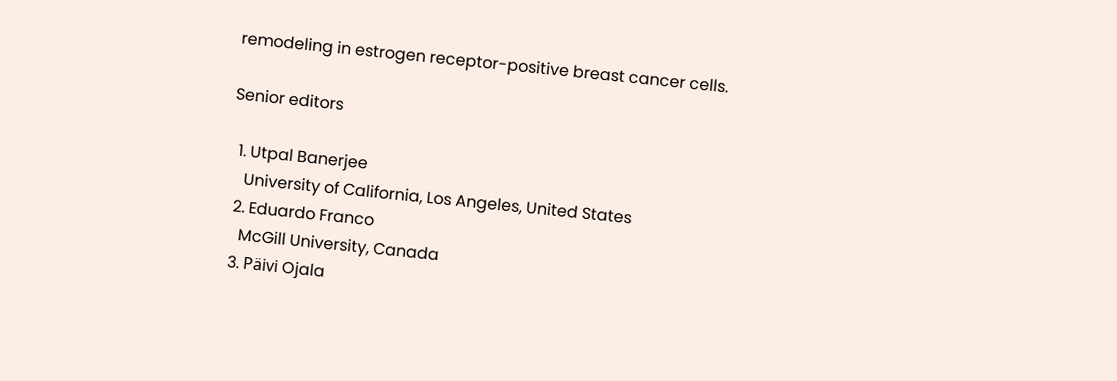remodeling in estrogen receptor-positive breast cancer cells.

Senior editors

  1. Utpal Banerjee
    University of California, Los Angeles, United States
  2. Eduardo Franco
    McGill University, Canada
  3. Päivi Ojala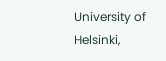University of Helsinki,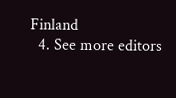Finland
  4. See more editors